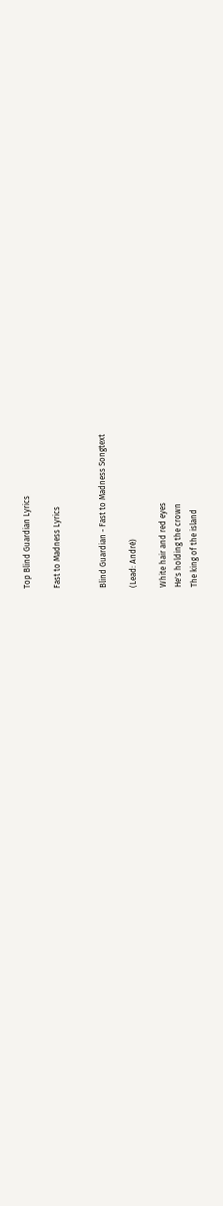Top Blind Guardian Lyrics

Fast to Madness Lyrics


Blind Guardian - Fast to Madness Songtext

(Lead: André)

White hair and red eyes
He's holding the crown
The king of the island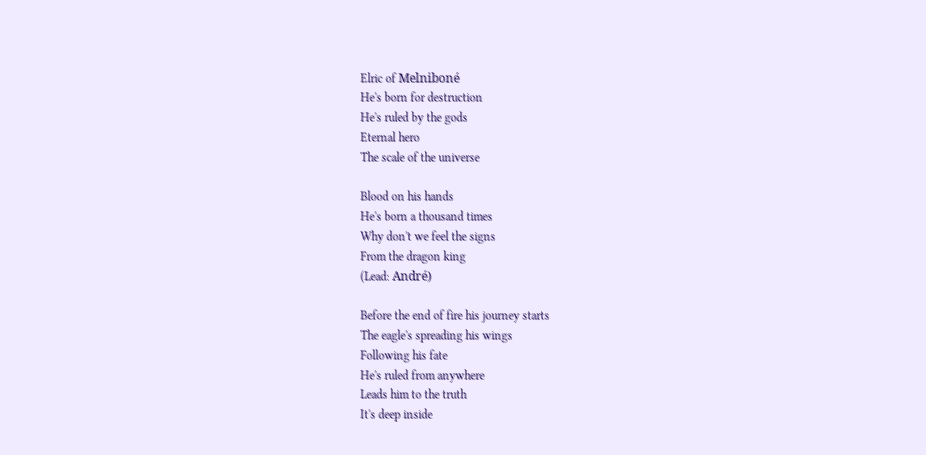Elric of Melniboné
He's born for destruction
He's ruled by the gods
Eternal hero
The scale of the universe

Blood on his hands
He's born a thousand times
Why don't we feel the signs
From the dragon king
(Lead: André)

Before the end of fire his journey starts
The eagle's spreading his wings
Following his fate
He's ruled from anywhere
Leads him to the truth
It's deep inside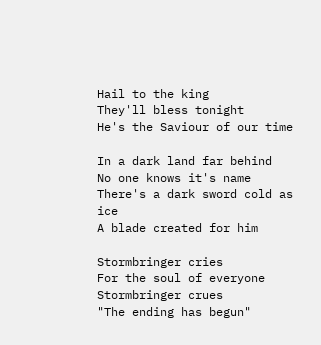Hail to the king
They'll bless tonight
He's the Saviour of our time

In a dark land far behind
No one knows it's name
There's a dark sword cold as ice
A blade created for him

Stormbringer cries
For the soul of everyone
Stormbringer crues
"The ending has begun"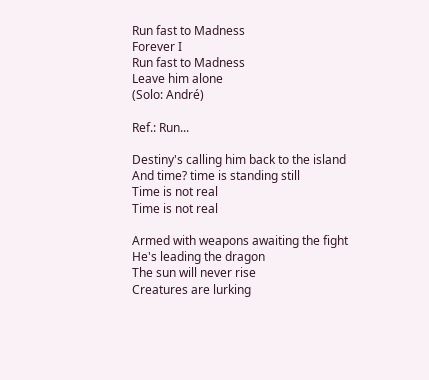Run fast to Madness
Forever I
Run fast to Madness
Leave him alone
(Solo: André)

Ref.: Run...

Destiny's calling him back to the island
And time? time is standing still
Time is not real
Time is not real

Armed with weapons awaiting the fight
He's leading the dragon
The sun will never rise
Creatures are lurking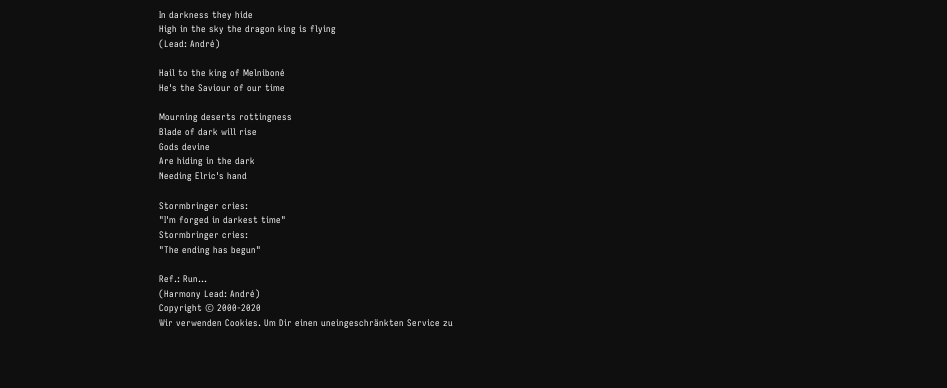In darkness they hide
High in the sky the dragon king is flying
(Lead: André)

Hail to the king of Melniboné
He's the Saviour of our time

Mourning deserts rottingness
Blade of dark will rise
Gods devine
Are hiding in the dark
Needing Elric's hand

Stormbringer cries:
"I'm forged in darkest time"
Stormbringer cries:
"The ending has begun"

Ref.: Run...
(Harmony Lead: André)
Copyright © 2000-2020
Wir verwenden Cookies. Um Dir einen uneingeschränkten Service zu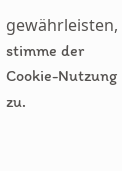gewährleisten, stimme der Cookie-Nutzung zu.